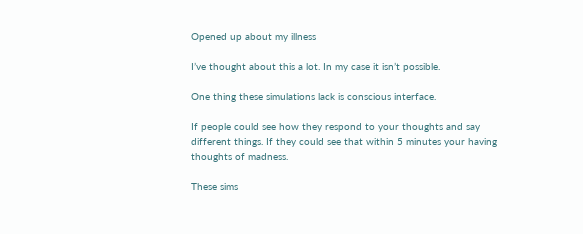Opened up about my illness

I’ve thought about this a lot. In my case it isn’t possible.

One thing these simulations lack is conscious interface.

If people could see how they respond to your thoughts and say different things. If they could see that within 5 minutes your having thoughts of madness.

These sims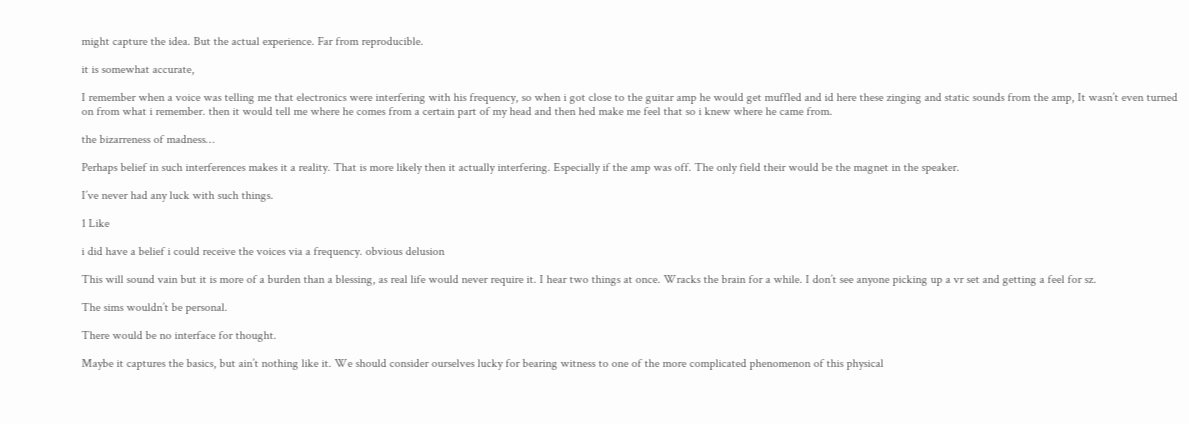might capture the idea. But the actual experience. Far from reproducible.

it is somewhat accurate,

I remember when a voice was telling me that electronics were interfering with his frequency, so when i got close to the guitar amp he would get muffled and id here these zinging and static sounds from the amp, It wasn’t even turned on from what i remember. then it would tell me where he comes from a certain part of my head and then hed make me feel that so i knew where he came from.

the bizarreness of madness…

Perhaps belief in such interferences makes it a reality. That is more likely then it actually interfering. Especially if the amp was off. The only field their would be the magnet in the speaker.

I’ve never had any luck with such things.

1 Like

i did have a belief i could receive the voices via a frequency. obvious delusion

This will sound vain but it is more of a burden than a blessing, as real life would never require it. I hear two things at once. Wracks the brain for a while. I don’t see anyone picking up a vr set and getting a feel for sz.

The sims wouldn’t be personal.

There would be no interface for thought.

Maybe it captures the basics, but ain’t nothing like it. We should consider ourselves lucky for bearing witness to one of the more complicated phenomenon of this physical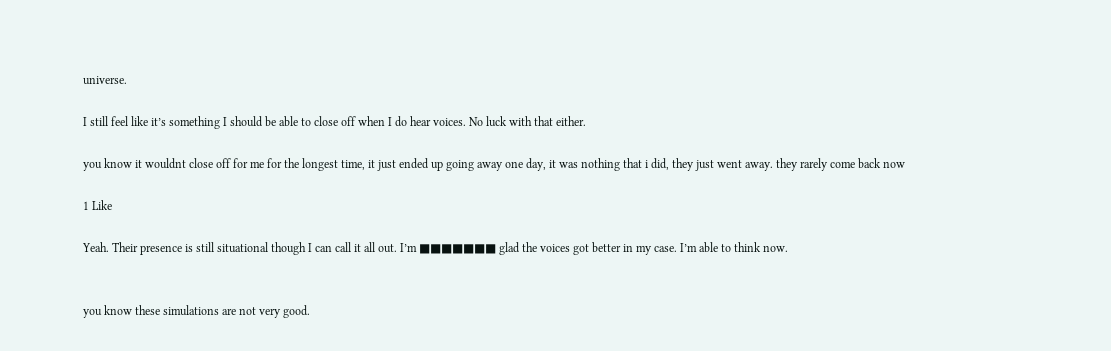universe.

I still feel like it’s something I should be able to close off when I do hear voices. No luck with that either.

you know it wouldnt close off for me for the longest time, it just ended up going away one day, it was nothing that i did, they just went away. they rarely come back now

1 Like

Yeah. Their presence is still situational though I can call it all out. I’m ■■■■■■■ glad the voices got better in my case. I’m able to think now.


you know these simulations are not very good.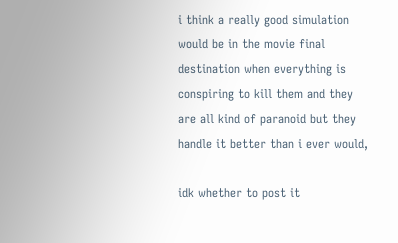i think a really good simulation would be in the movie final destination when everything is conspiring to kill them and they are all kind of paranoid but they handle it better than i ever would,

idk whether to post it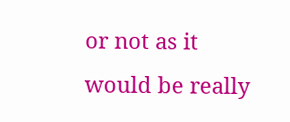or not as it would be really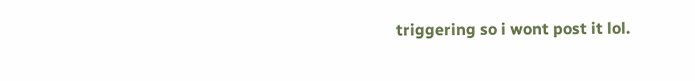triggering so i wont post it lol.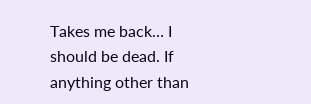Takes me back… I should be dead. If anything other than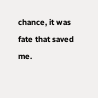chance, it was fate that saved me.